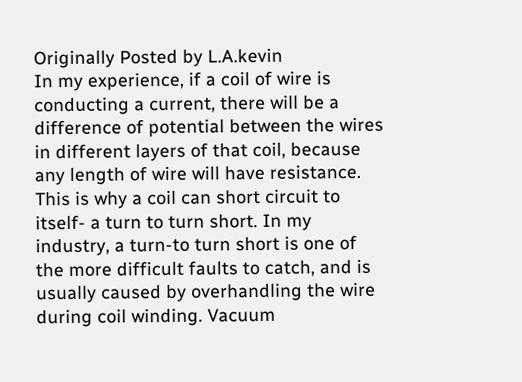Originally Posted by L.A.kevin
In my experience, if a coil of wire is conducting a current, there will be a difference of potential between the wires in different layers of that coil, because any length of wire will have resistance. This is why a coil can short circuit to itself- a turn to turn short. In my industry, a turn-to turn short is one of the more difficult faults to catch, and is usually caused by overhandling the wire during coil winding. Vacuum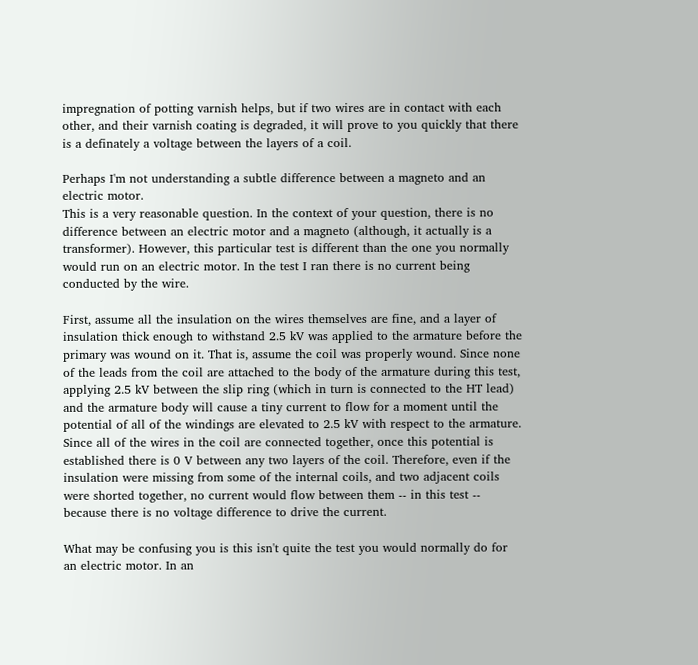impregnation of potting varnish helps, but if two wires are in contact with each other, and their varnish coating is degraded, it will prove to you quickly that there is a definately a voltage between the layers of a coil.

Perhaps I'm not understanding a subtle difference between a magneto and an electric motor.
This is a very reasonable question. In the context of your question, there is no difference between an electric motor and a magneto (although, it actually is a transformer). However, this particular test is different than the one you normally would run on an electric motor. In the test I ran there is no current being conducted by the wire.

First, assume all the insulation on the wires themselves are fine, and a layer of insulation thick enough to withstand 2.5 kV was applied to the armature before the primary was wound on it. That is, assume the coil was properly wound. Since none of the leads from the coil are attached to the body of the armature during this test, applying 2.5 kV between the slip ring (which in turn is connected to the HT lead) and the armature body will cause a tiny current to flow for a moment until the potential of all of the windings are elevated to 2.5 kV with respect to the armature. Since all of the wires in the coil are connected together, once this potential is established there is 0 V between any two layers of the coil. Therefore, even if the insulation were missing from some of the internal coils, and two adjacent coils were shorted together, no current would flow between them -- in this test -- because there is no voltage difference to drive the current.

What may be confusing you is this isn't quite the test you would normally do for an electric motor. In an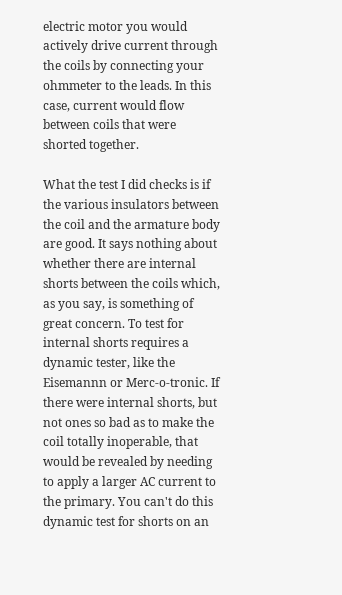electric motor you would actively drive current through the coils by connecting your ohmmeter to the leads. In this case, current would flow between coils that were shorted together.

What the test I did checks is if the various insulators between the coil and the armature body are good. It says nothing about whether there are internal shorts between the coils which, as you say, is something of great concern. To test for internal shorts requires a dynamic tester, like the Eisemannn or Merc-o-tronic. If there were internal shorts, but not ones so bad as to make the coil totally inoperable, that would be revealed by needing to apply a larger AC current to the primary. You can't do this dynamic test for shorts on an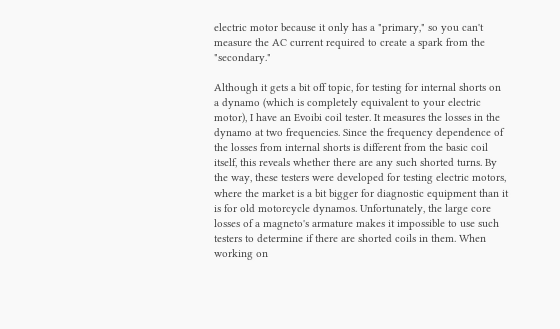electric motor because it only has a "primary," so you can't measure the AC current required to create a spark from the "secondary."

Although it gets a bit off topic, for testing for internal shorts on a dynamo (which is completely equivalent to your electric motor), I have an Evoibi coil tester. It measures the losses in the dynamo at two frequencies. Since the frequency dependence of the losses from internal shorts is different from the basic coil itself, this reveals whether there are any such shorted turns. By the way, these testers were developed for testing electric motors, where the market is a bit bigger for diagnostic equipment than it is for old motorcycle dynamos. Unfortunately, the large core losses of a magneto's armature makes it impossible to use such testers to determine if there are shorted coils in them. When working on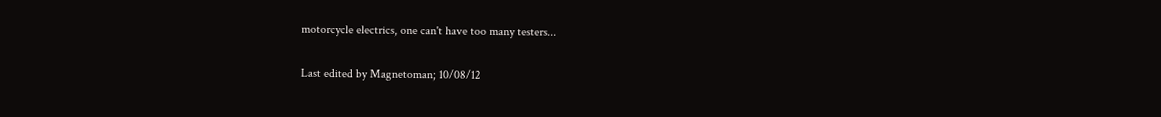motorcycle electrics, one can't have too many testers...

Last edited by Magnetoman; 10/08/12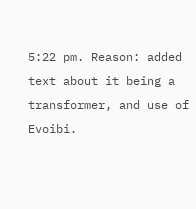5:22 pm. Reason: added text about it being a transformer, and use of Evoibi.